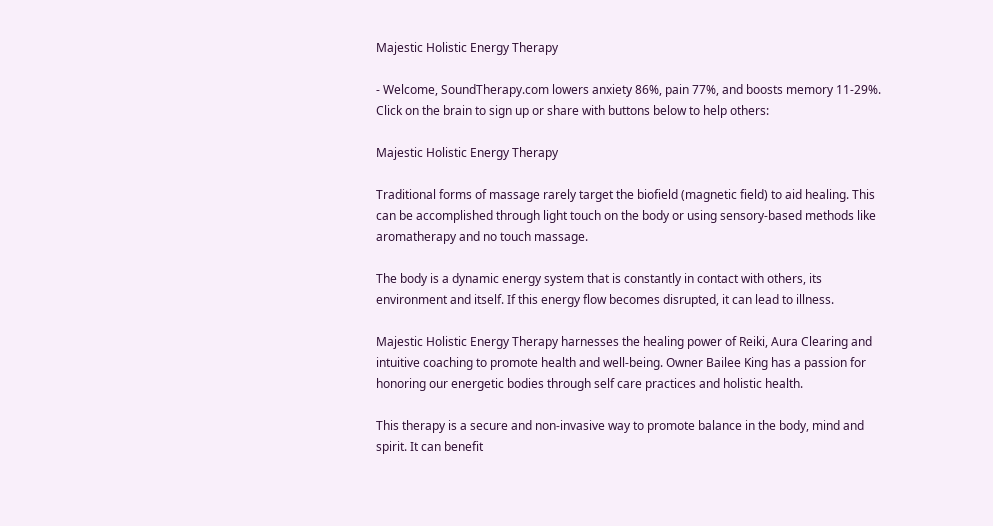Majestic Holistic Energy Therapy

- Welcome, SoundTherapy.com lowers anxiety 86%, pain 77%, and boosts memory 11-29%. Click on the brain to sign up or share with buttons below to help others:

Majestic Holistic Energy Therapy

Traditional forms of massage rarely target the biofield (magnetic field) to aid healing. This can be accomplished through light touch on the body or using sensory-based methods like aromatherapy and no touch massage.

The body is a dynamic energy system that is constantly in contact with others, its environment and itself. If this energy flow becomes disrupted, it can lead to illness.

Majestic Holistic Energy Therapy harnesses the healing power of Reiki, Aura Clearing and intuitive coaching to promote health and well-being. Owner Bailee King has a passion for honoring our energetic bodies through self care practices and holistic health.

This therapy is a secure and non-invasive way to promote balance in the body, mind and spirit. It can benefit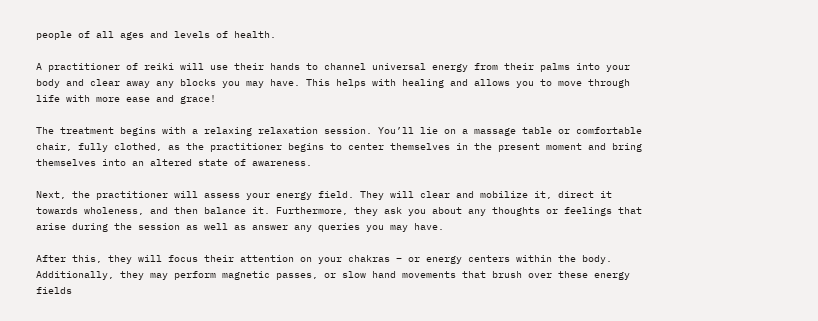people of all ages and levels of health.

A practitioner of reiki will use their hands to channel universal energy from their palms into your body and clear away any blocks you may have. This helps with healing and allows you to move through life with more ease and grace!

The treatment begins with a relaxing relaxation session. You’ll lie on a massage table or comfortable chair, fully clothed, as the practitioner begins to center themselves in the present moment and bring themselves into an altered state of awareness.

Next, the practitioner will assess your energy field. They will clear and mobilize it, direct it towards wholeness, and then balance it. Furthermore, they ask you about any thoughts or feelings that arise during the session as well as answer any queries you may have.

After this, they will focus their attention on your chakras – or energy centers within the body. Additionally, they may perform magnetic passes, or slow hand movements that brush over these energy fields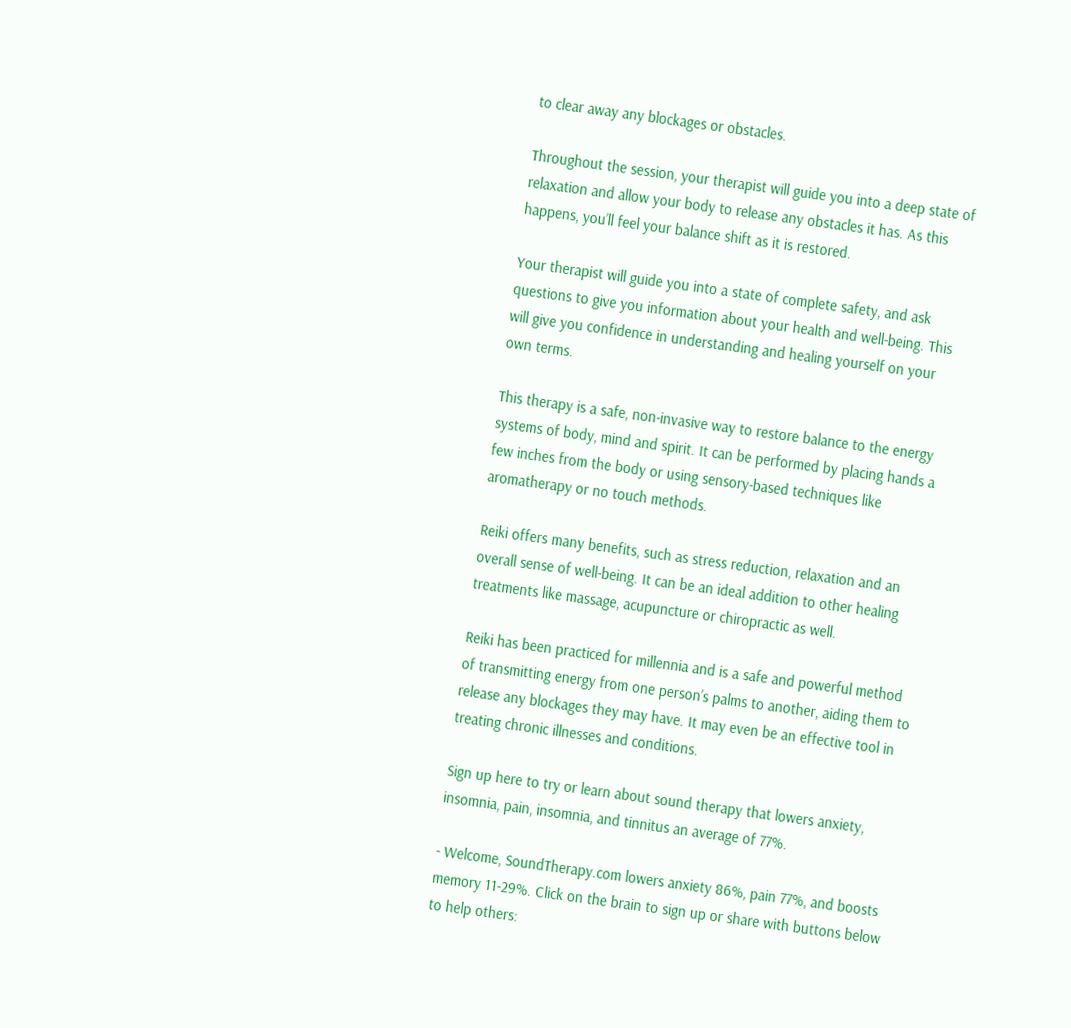to clear away any blockages or obstacles.

Throughout the session, your therapist will guide you into a deep state of relaxation and allow your body to release any obstacles it has. As this happens, you’ll feel your balance shift as it is restored.

Your therapist will guide you into a state of complete safety, and ask questions to give you information about your health and well-being. This will give you confidence in understanding and healing yourself on your own terms.

This therapy is a safe, non-invasive way to restore balance to the energy systems of body, mind and spirit. It can be performed by placing hands a few inches from the body or using sensory-based techniques like aromatherapy or no touch methods.

Reiki offers many benefits, such as stress reduction, relaxation and an overall sense of well-being. It can be an ideal addition to other healing treatments like massage, acupuncture or chiropractic as well.

Reiki has been practiced for millennia and is a safe and powerful method of transmitting energy from one person’s palms to another, aiding them to release any blockages they may have. It may even be an effective tool in treating chronic illnesses and conditions.

Sign up here to try or learn about sound therapy that lowers anxiety, insomnia, pain, insomnia, and tinnitus an average of 77%.

- Welcome, SoundTherapy.com lowers anxiety 86%, pain 77%, and boosts memory 11-29%. Click on the brain to sign up or share with buttons below to help others: